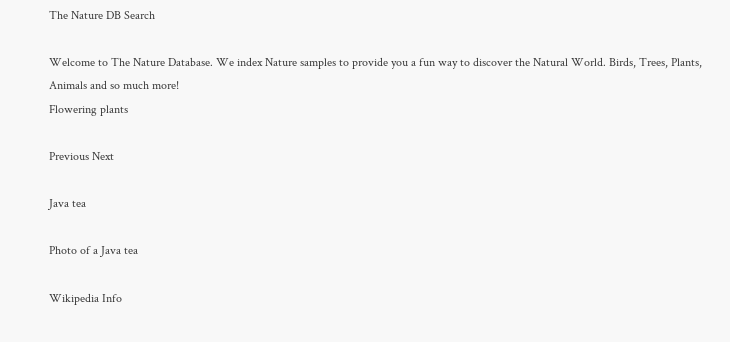The Nature DB Search

Welcome to The Nature Database. We index Nature samples to provide you a fun way to discover the Natural World. Birds, Trees, Plants, Animals and so much more!
Flowering plants

Previous Next

Java tea

Photo of a Java tea

Wikipedia Info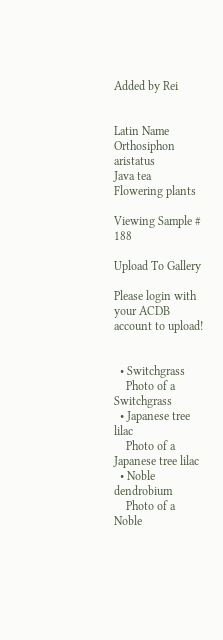Added by Rei


Latin Name
Orthosiphon aristatus
Java tea
Flowering plants

Viewing Sample # 188

Upload To Gallery

Please login with your ACDB account to upload!


  • Switchgrass
    Photo of a Switchgrass
  • Japanese tree lilac
    Photo of a Japanese tree lilac
  • Noble dendrobium
    Photo of a Noble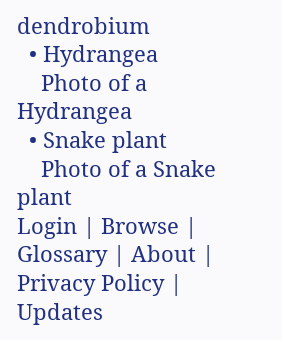dendrobium
  • Hydrangea
    Photo of a Hydrangea
  • Snake plant
    Photo of a Snake plant
Login | Browse | Glossary | About | Privacy Policy | Updates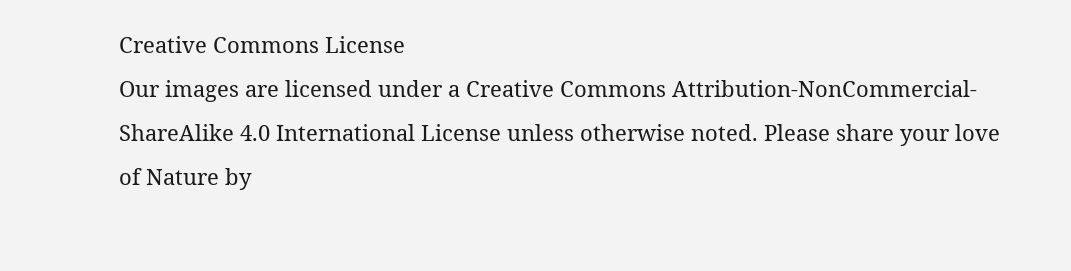Creative Commons License
Our images are licensed under a Creative Commons Attribution-NonCommercial-ShareAlike 4.0 International License unless otherwise noted. Please share your love of Nature by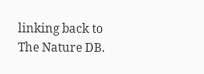linking back to The Nature DB.